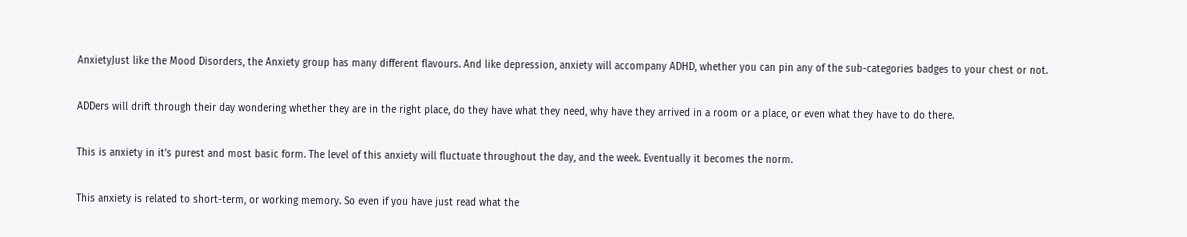AnxietyJust like the Mood Disorders, the Anxiety group has many different flavours. And like depression, anxiety will accompany ADHD, whether you can pin any of the sub-categories badges to your chest or not.

ADDers will drift through their day wondering whether they are in the right place, do they have what they need, why have they arrived in a room or a place, or even what they have to do there.

This is anxiety in it’s purest and most basic form. The level of this anxiety will fluctuate throughout the day, and the week. Eventually it becomes the norm.

This anxiety is related to short-term, or working memory. So even if you have just read what the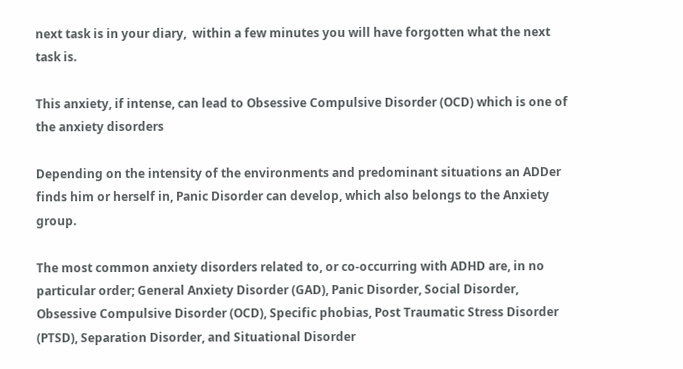next task is in your diary,  within a few minutes you will have forgotten what the next task is.

This anxiety, if intense, can lead to Obsessive Compulsive Disorder (OCD) which is one of the anxiety disorders

Depending on the intensity of the environments and predominant situations an ADDer finds him or herself in, Panic Disorder can develop, which also belongs to the Anxiety group.

The most common anxiety disorders related to, or co-occurring with ADHD are, in no particular order; General Anxiety Disorder (GAD), Panic Disorder, Social Disorder, Obsessive Compulsive Disorder (OCD), Specific phobias, Post Traumatic Stress Disorder (PTSD), Separation Disorder, and Situational Disorder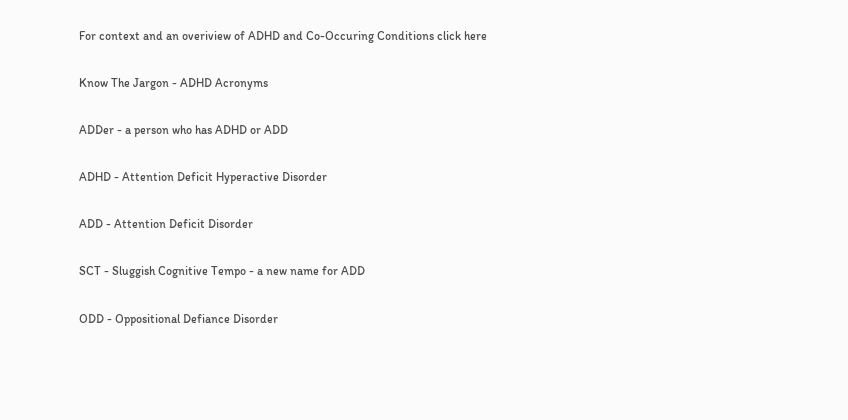For context and an overiview of ADHD and Co-Occuring Conditions click here

Know The Jargon - ADHD Acronyms

ADDer - a person who has ADHD or ADD

ADHD - Attention Deficit Hyperactive Disorder

ADD - Attention Deficit Disorder

SCT - Sluggish Cognitive Tempo - a new name for ADD

ODD - Oppositional Defiance Disorder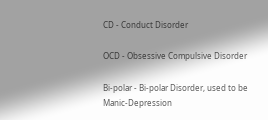CD - Conduct Disorder

OCD - Obsessive Compulsive Disorder

Bi-polar - Bi-polar Disorder, used to be Manic-Depression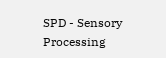SPD - Sensory Processing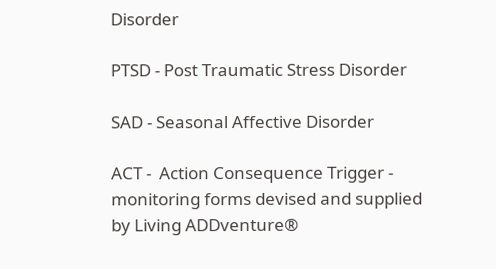Disorder

PTSD - Post Traumatic Stress Disorder

SAD - Seasonal Affective Disorder

ACT -  Action Consequence Trigger - monitoring forms devised and supplied by Living ADDventure®